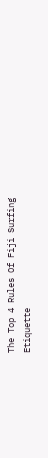The Top 4 Rules Of Fiji Surfing Etiquette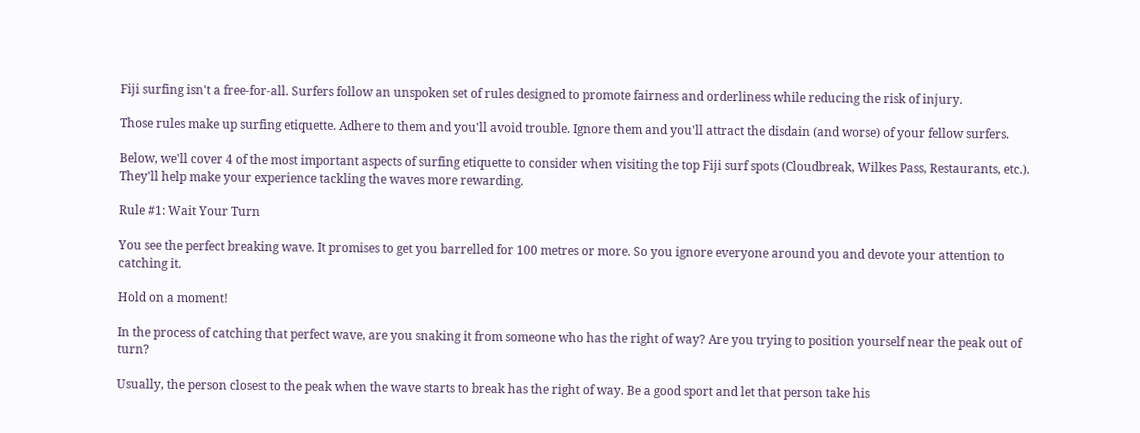Fiji surfing isn't a free-for-all. Surfers follow an unspoken set of rules designed to promote fairness and orderliness while reducing the risk of injury.

Those rules make up surfing etiquette. Adhere to them and you'll avoid trouble. Ignore them and you'll attract the disdain (and worse) of your fellow surfers.

Below, we'll cover 4 of the most important aspects of surfing etiquette to consider when visiting the top Fiji surf spots (Cloudbreak, Wilkes Pass, Restaurants, etc.). They'll help make your experience tackling the waves more rewarding.

Rule #1: Wait Your Turn

You see the perfect breaking wave. It promises to get you barrelled for 100 metres or more. So you ignore everyone around you and devote your attention to catching it.

Hold on a moment!

In the process of catching that perfect wave, are you snaking it from someone who has the right of way? Are you trying to position yourself near the peak out of turn?

Usually, the person closest to the peak when the wave starts to break has the right of way. Be a good sport and let that person take his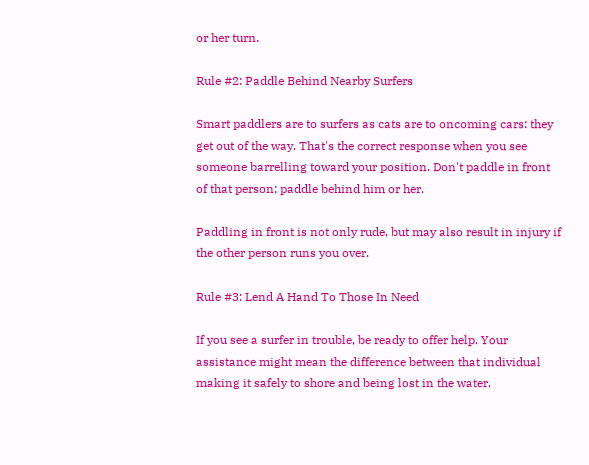or her turn.

Rule #2: Paddle Behind Nearby Surfers

Smart paddlers are to surfers as cats are to oncoming cars: they get out of the way. That's the correct response when you see someone barrelling toward your position. Don't paddle in front of that person; paddle behind him or her.

Paddling in front is not only rude, but may also result in injury if the other person runs you over.

Rule #3: Lend A Hand To Those In Need

If you see a surfer in trouble, be ready to offer help. Your assistance might mean the difference between that individual making it safely to shore and being lost in the water.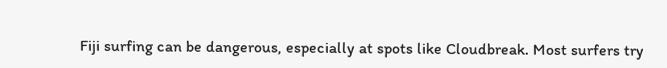Fiji surfing can be dangerous, especially at spots like Cloudbreak. Most surfers try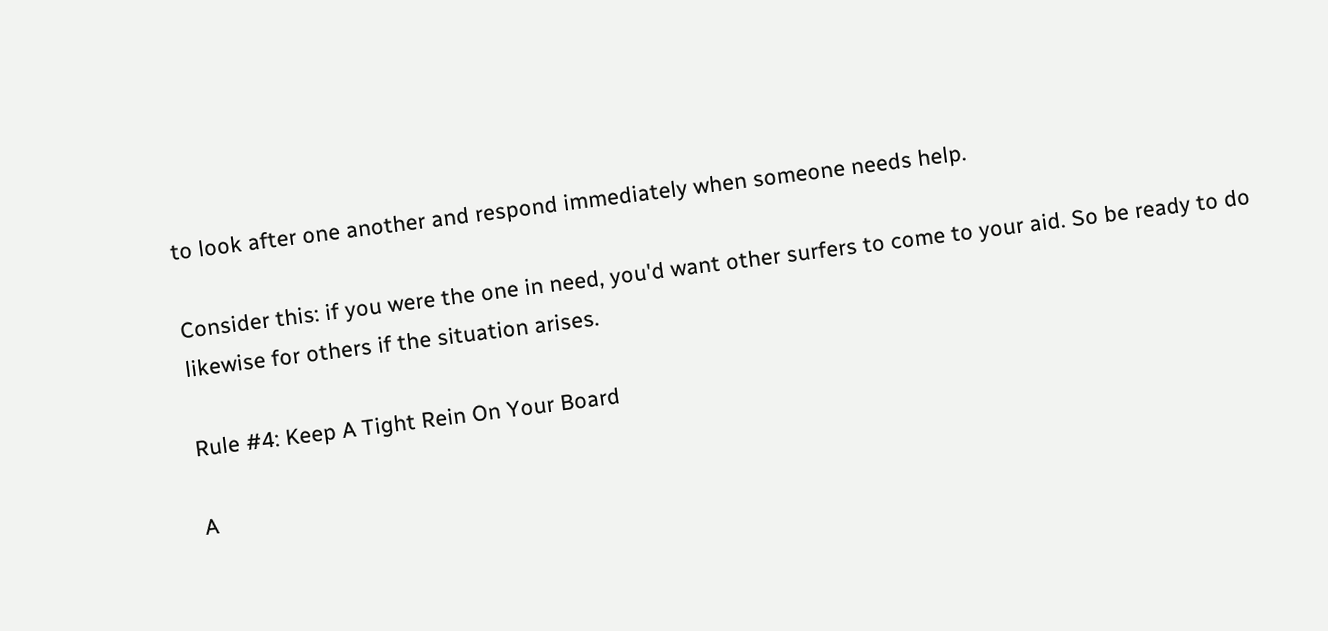to look after one another and respond immediately when someone needs help.

Consider this: if you were the one in need, you'd want other surfers to come to your aid. So be ready to do likewise for others if the situation arises.

Rule #4: Keep A Tight Rein On Your Board

A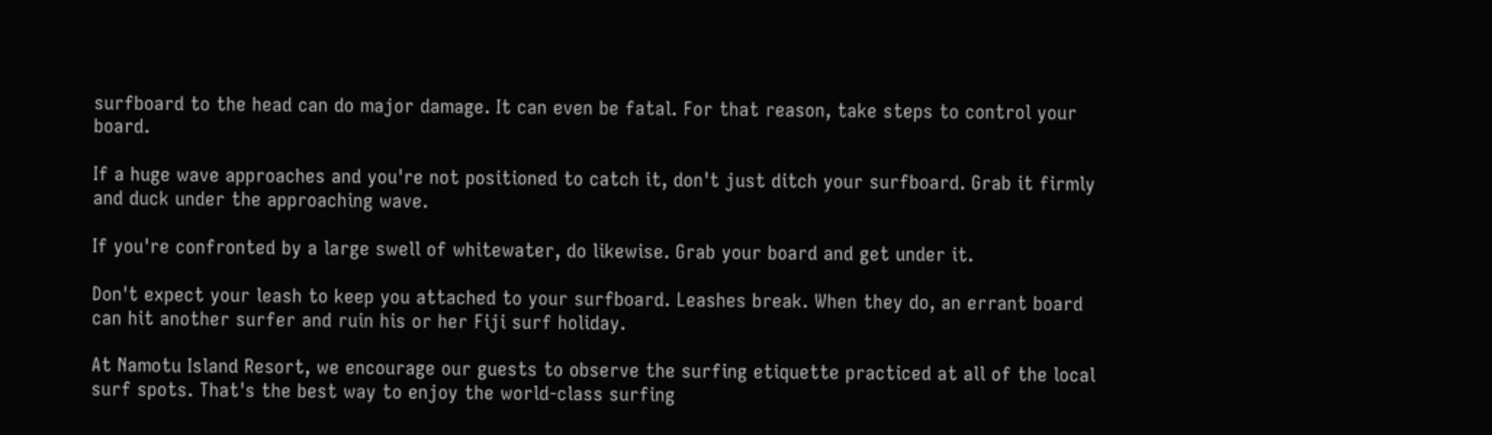surfboard to the head can do major damage. It can even be fatal. For that reason, take steps to control your board.

If a huge wave approaches and you're not positioned to catch it, don't just ditch your surfboard. Grab it firmly and duck under the approaching wave.

If you're confronted by a large swell of whitewater, do likewise. Grab your board and get under it.

Don't expect your leash to keep you attached to your surfboard. Leashes break. When they do, an errant board can hit another surfer and ruin his or her Fiji surf holiday.

At Namotu Island Resort, we encourage our guests to observe the surfing etiquette practiced at all of the local surf spots. That's the best way to enjoy the world-class surfing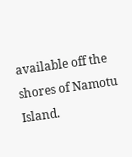available off the shores of Namotu Island.